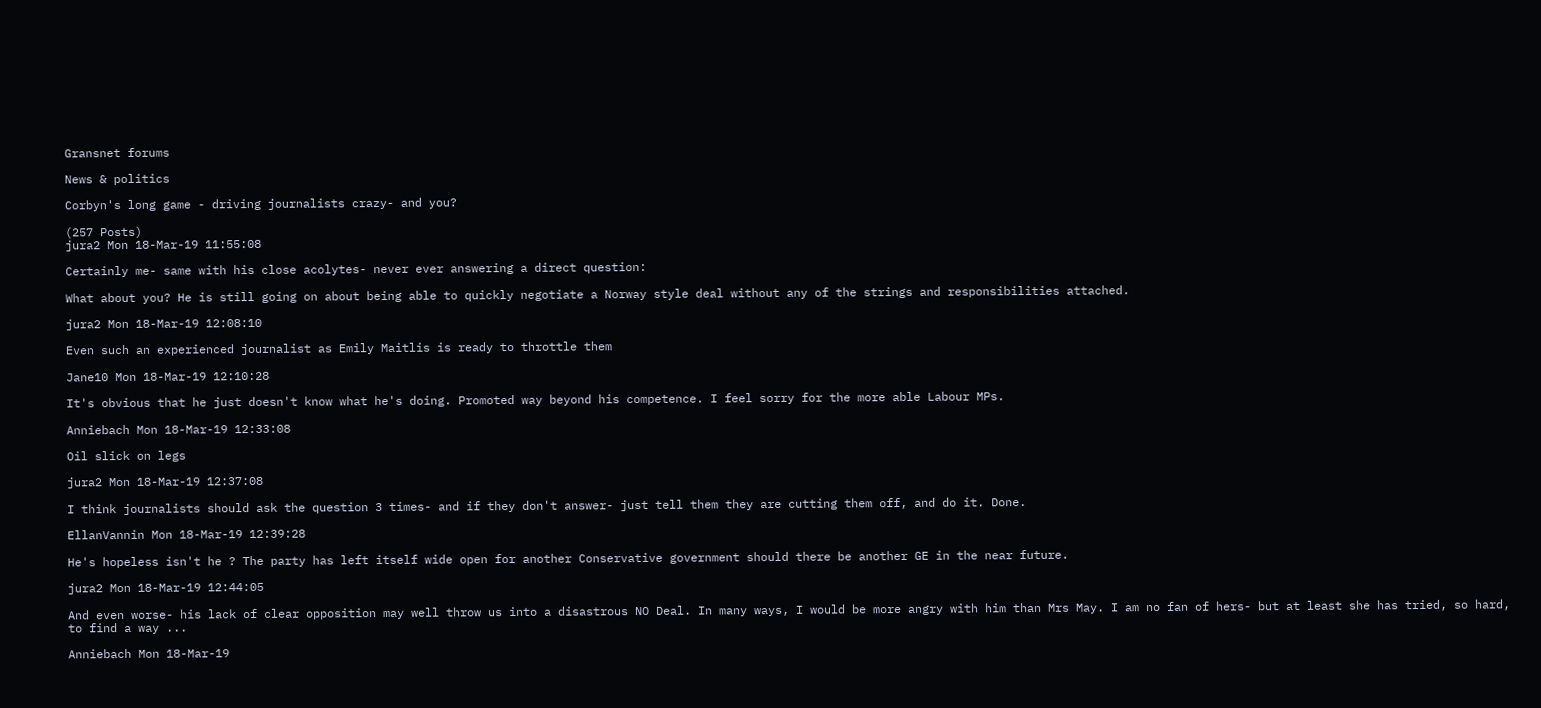Gransnet forums

News & politics

Corbyn's long game - driving journalists crazy- and you?

(257 Posts)
jura2 Mon 18-Mar-19 11:55:08

Certainly me- same with his close acolytes- never ever answering a direct question:

What about you? He is still going on about being able to quickly negotiate a Norway style deal without any of the strings and responsibilities attached.

jura2 Mon 18-Mar-19 12:08:10

Even such an experienced journalist as Emily Maitlis is ready to throttle them

Jane10 Mon 18-Mar-19 12:10:28

It's obvious that he just doesn't know what he's doing. Promoted way beyond his competence. I feel sorry for the more able Labour MPs.

Anniebach Mon 18-Mar-19 12:33:08

Oil slick on legs

jura2 Mon 18-Mar-19 12:37:08

I think journalists should ask the question 3 times- and if they don't answer- just tell them they are cutting them off, and do it. Done.

EllanVannin Mon 18-Mar-19 12:39:28

He's hopeless isn't he ? The party has left itself wide open for another Conservative government should there be another GE in the near future.

jura2 Mon 18-Mar-19 12:44:05

And even worse- his lack of clear opposition may well throw us into a disastrous NO Deal. In many ways, I would be more angry with him than Mrs May. I am no fan of hers- but at least she has tried, so hard, to find a way ...

Anniebach Mon 18-Mar-19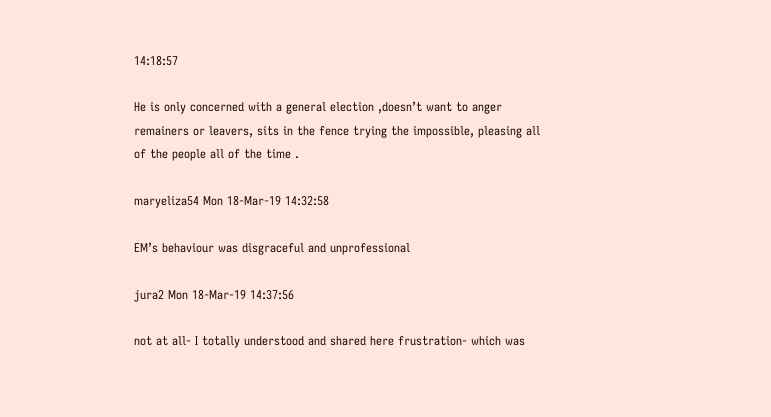14:18:57

He is only concerned with a general election ,doesn’t want to anger remainers or leavers, sits in the fence trying the impossible, pleasing all of the people all of the time .

maryeliza54 Mon 18-Mar-19 14:32:58

EM’s behaviour was disgraceful and unprofessional

jura2 Mon 18-Mar-19 14:37:56

not at all- I totally understood and shared here frustration- which was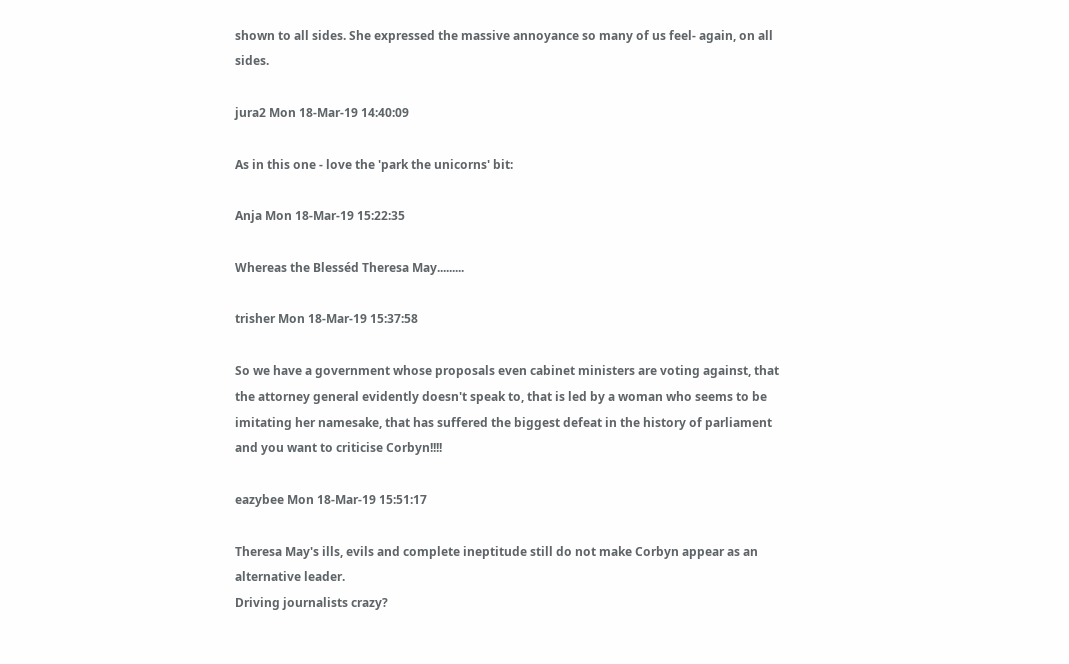shown to all sides. She expressed the massive annoyance so many of us feel- again, on all sides.

jura2 Mon 18-Mar-19 14:40:09

As in this one - love the 'park the unicorns' bit:

Anja Mon 18-Mar-19 15:22:35

Whereas the Blesséd Theresa May.........

trisher Mon 18-Mar-19 15:37:58

So we have a government whose proposals even cabinet ministers are voting against, that the attorney general evidently doesn't speak to, that is led by a woman who seems to be imitating her namesake, that has suffered the biggest defeat in the history of parliament and you want to criticise Corbyn!!!!

eazybee Mon 18-Mar-19 15:51:17

Theresa May's ills, evils and complete ineptitude still do not make Corbyn appear as an alternative leader.
Driving journalists crazy?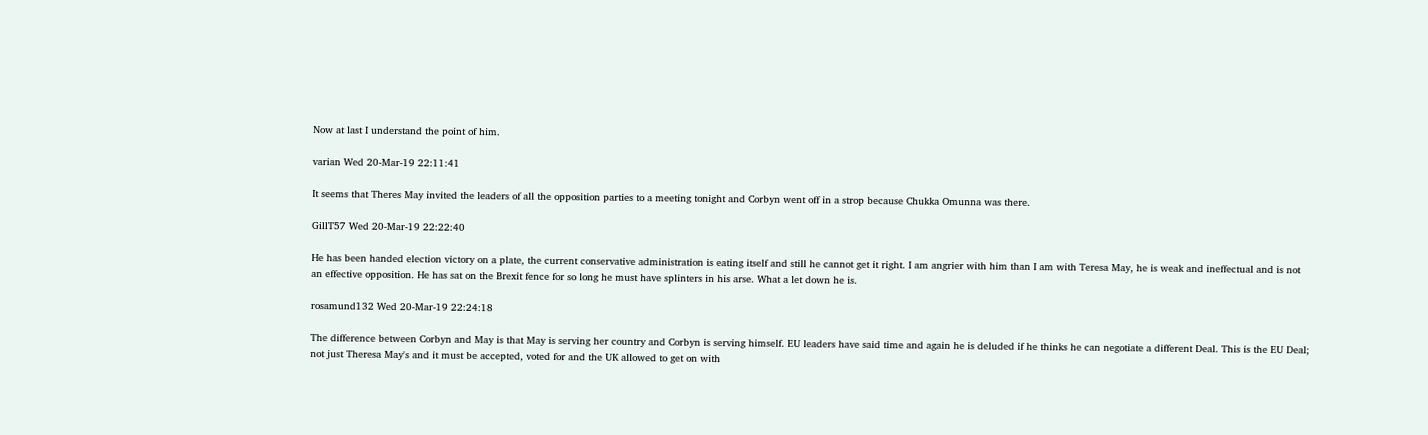Now at last I understand the point of him.

varian Wed 20-Mar-19 22:11:41

It seems that Theres May invited the leaders of all the opposition parties to a meeting tonight and Corbyn went off in a strop because Chukka Omunna was there.

GillT57 Wed 20-Mar-19 22:22:40

He has been handed election victory on a plate, the current conservative administration is eating itself and still he cannot get it right. I am angrier with him than I am with Teresa May, he is weak and ineffectual and is not an effective opposition. He has sat on the Brexit fence for so long he must have splinters in his arse. What a let down he is.

rosamund132 Wed 20-Mar-19 22:24:18

The difference between Corbyn and May is that May is serving her country and Corbyn is serving himself. EU leaders have said time and again he is deluded if he thinks he can negotiate a different Deal. This is the EU Deal; not just Theresa May's and it must be accepted, voted for and the UK allowed to get on with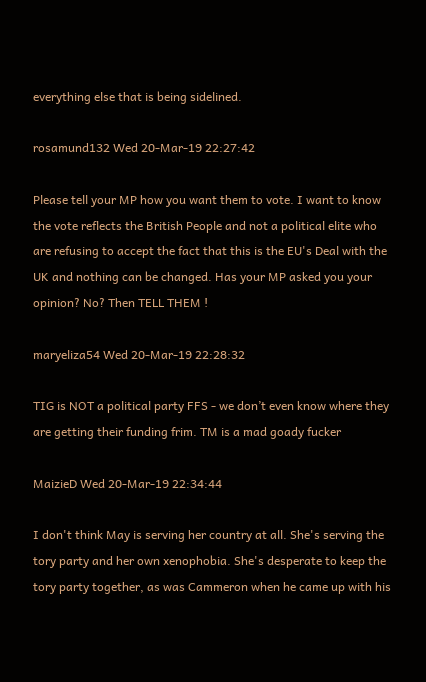everything else that is being sidelined.

rosamund132 Wed 20-Mar-19 22:27:42

Please tell your MP how you want them to vote. I want to know the vote reflects the British People and not a political elite who are refusing to accept the fact that this is the EU's Deal with the UK and nothing can be changed. Has your MP asked you your opinion? No? Then TELL THEM !

maryeliza54 Wed 20-Mar-19 22:28:32

TIG is NOT a political party FFS - we don’t even know where they are getting their funding frim. TM is a mad goady fucker

MaizieD Wed 20-Mar-19 22:34:44

I don't think May is serving her country at all. She's serving the tory party and her own xenophobia. She's desperate to keep the tory party together, as was Cammeron when he came up with his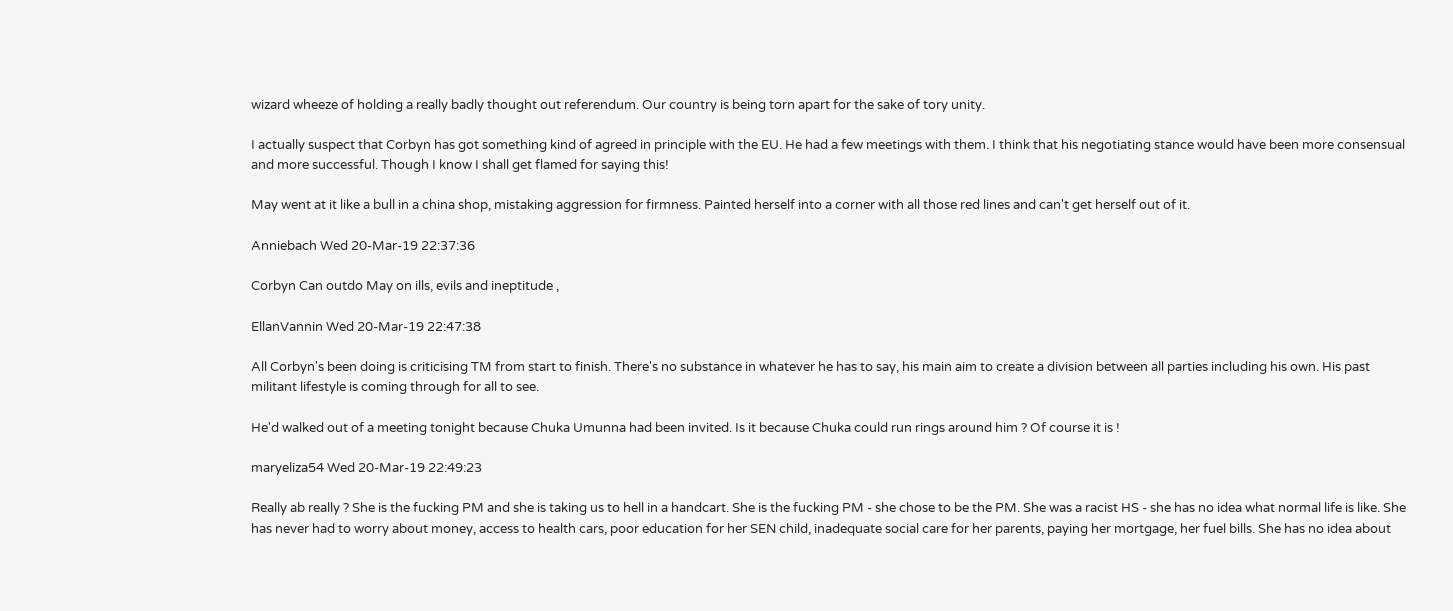wizard wheeze of holding a really badly thought out referendum. Our country is being torn apart for the sake of tory unity.

I actually suspect that Corbyn has got something kind of agreed in principle with the EU. He had a few meetings with them. I think that his negotiating stance would have been more consensual and more successful. Though I know I shall get flamed for saying this!

May went at it like a bull in a china shop, mistaking aggression for firmness. Painted herself into a corner with all those red lines and can't get herself out of it.

Anniebach Wed 20-Mar-19 22:37:36

Corbyn Can outdo May on ills, evils and ineptitude ,

EllanVannin Wed 20-Mar-19 22:47:38

All Corbyn's been doing is criticising TM from start to finish. There's no substance in whatever he has to say, his main aim to create a division between all parties including his own. His past militant lifestyle is coming through for all to see.

He'd walked out of a meeting tonight because Chuka Umunna had been invited. Is it because Chuka could run rings around him ? Of course it is !

maryeliza54 Wed 20-Mar-19 22:49:23

Really ab really ? She is the fucking PM and she is taking us to hell in a handcart. She is the fucking PM - she chose to be the PM. She was a racist HS - she has no idea what normal life is like. She has never had to worry about money, access to health cars, poor education for her SEN child, inadequate social care for her parents, paying her mortgage, her fuel bills. She has no idea about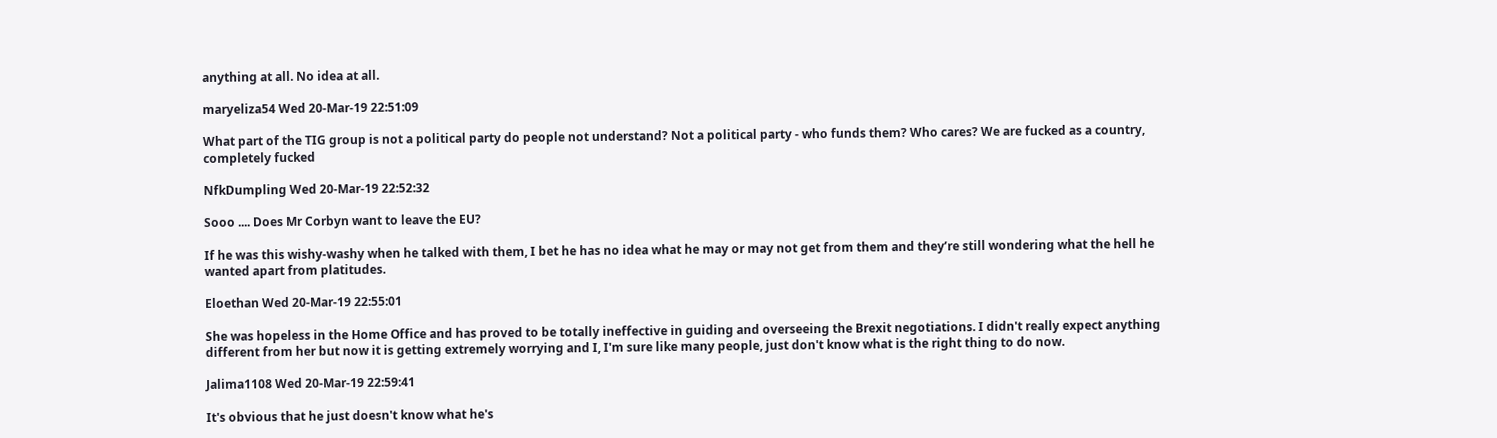anything at all. No idea at all.

maryeliza54 Wed 20-Mar-19 22:51:09

What part of the TIG group is not a political party do people not understand? Not a political party - who funds them? Who cares? We are fucked as a country, completely fucked

NfkDumpling Wed 20-Mar-19 22:52:32

Sooo .... Does Mr Corbyn want to leave the EU?

If he was this wishy-washy when he talked with them, I bet he has no idea what he may or may not get from them and they’re still wondering what the hell he wanted apart from platitudes.

Eloethan Wed 20-Mar-19 22:55:01

She was hopeless in the Home Office and has proved to be totally ineffective in guiding and overseeing the Brexit negotiations. I didn't really expect anything different from her but now it is getting extremely worrying and I, I'm sure like many people, just don't know what is the right thing to do now.

Jalima1108 Wed 20-Mar-19 22:59:41

It's obvious that he just doesn't know what he's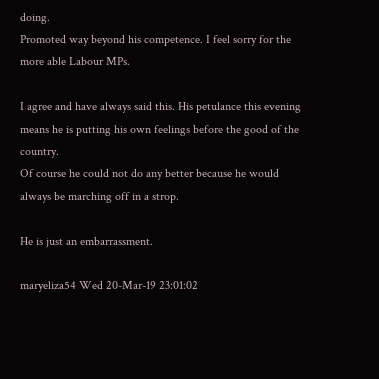doing.
Promoted way beyond his competence. I feel sorry for the more able Labour MPs.

I agree and have always said this. His petulance this evening means he is putting his own feelings before the good of the country.
Of course he could not do any better because he would always be marching off in a strop.

He is just an embarrassment.

maryeliza54 Wed 20-Mar-19 23:01:02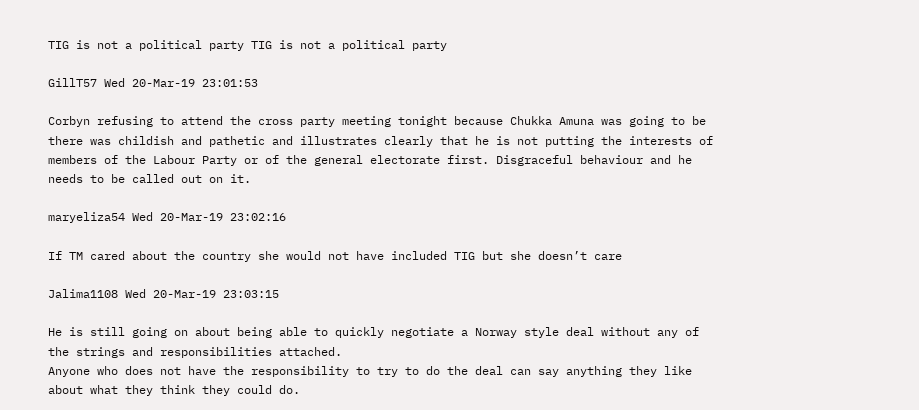TIG is not a political party TIG is not a political party

GillT57 Wed 20-Mar-19 23:01:53

Corbyn refusing to attend the cross party meeting tonight because Chukka Amuna was going to be there was childish and pathetic and illustrates clearly that he is not putting the interests of members of the Labour Party or of the general electorate first. Disgraceful behaviour and he needs to be called out on it.

maryeliza54 Wed 20-Mar-19 23:02:16

If TM cared about the country she would not have included TIG but she doesn’t care

Jalima1108 Wed 20-Mar-19 23:03:15

He is still going on about being able to quickly negotiate a Norway style deal without any of the strings and responsibilities attached.
Anyone who does not have the responsibility to try to do the deal can say anything they like about what they think they could do.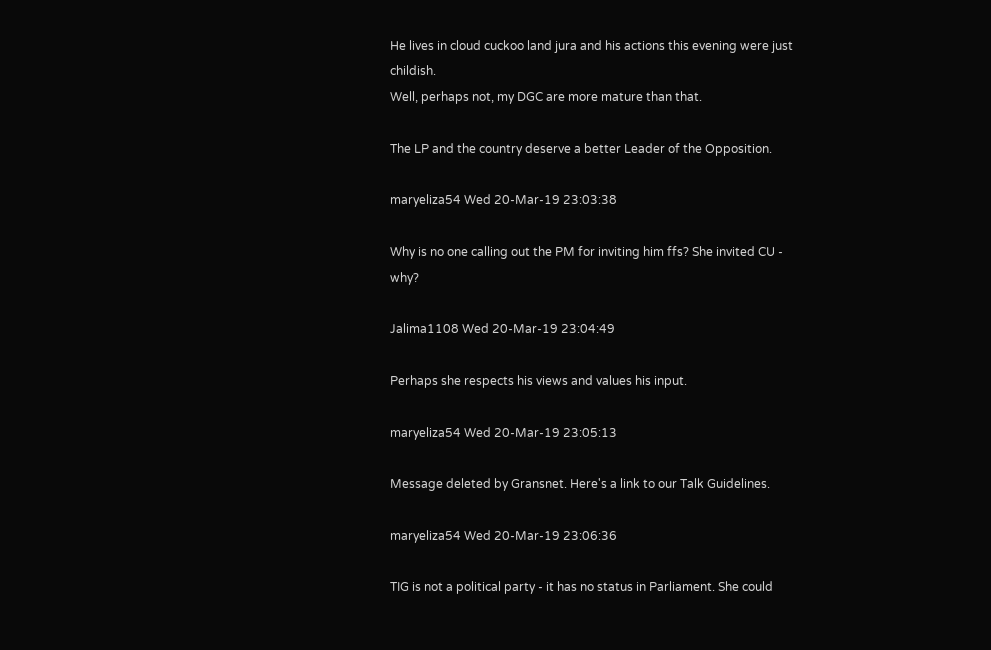He lives in cloud cuckoo land jura and his actions this evening were just childish.
Well, perhaps not, my DGC are more mature than that.

The LP and the country deserve a better Leader of the Opposition.

maryeliza54 Wed 20-Mar-19 23:03:38

Why is no one calling out the PM for inviting him ffs? She invited CU - why?

Jalima1108 Wed 20-Mar-19 23:04:49

Perhaps she respects his views and values his input.

maryeliza54 Wed 20-Mar-19 23:05:13

Message deleted by Gransnet. Here's a link to our Talk Guidelines.

maryeliza54 Wed 20-Mar-19 23:06:36

TIG is not a political party - it has no status in Parliament. She could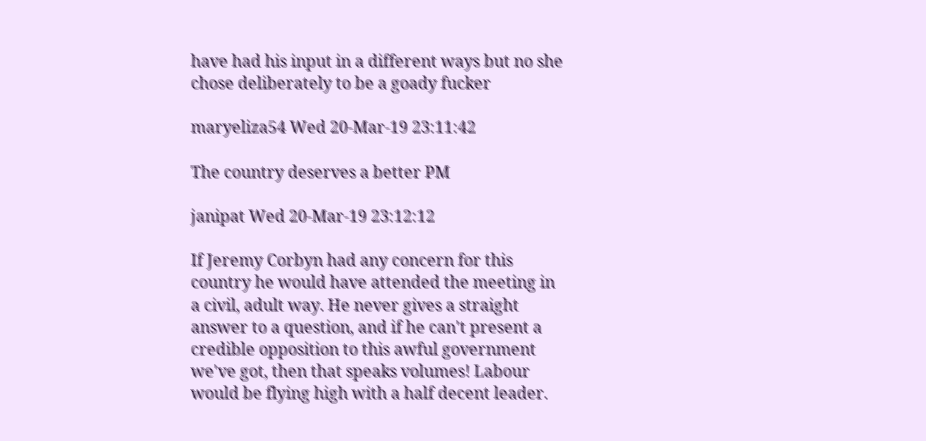have had his input in a different ways but no she chose deliberately to be a goady fucker

maryeliza54 Wed 20-Mar-19 23:11:42

The country deserves a better PM

janipat Wed 20-Mar-19 23:12:12

If Jeremy Corbyn had any concern for this country he would have attended the meeting in a civil, adult way. He never gives a straight answer to a question, and if he can't present a credible opposition to this awful government we've got, then that speaks volumes! Labour would be flying high with a half decent leader.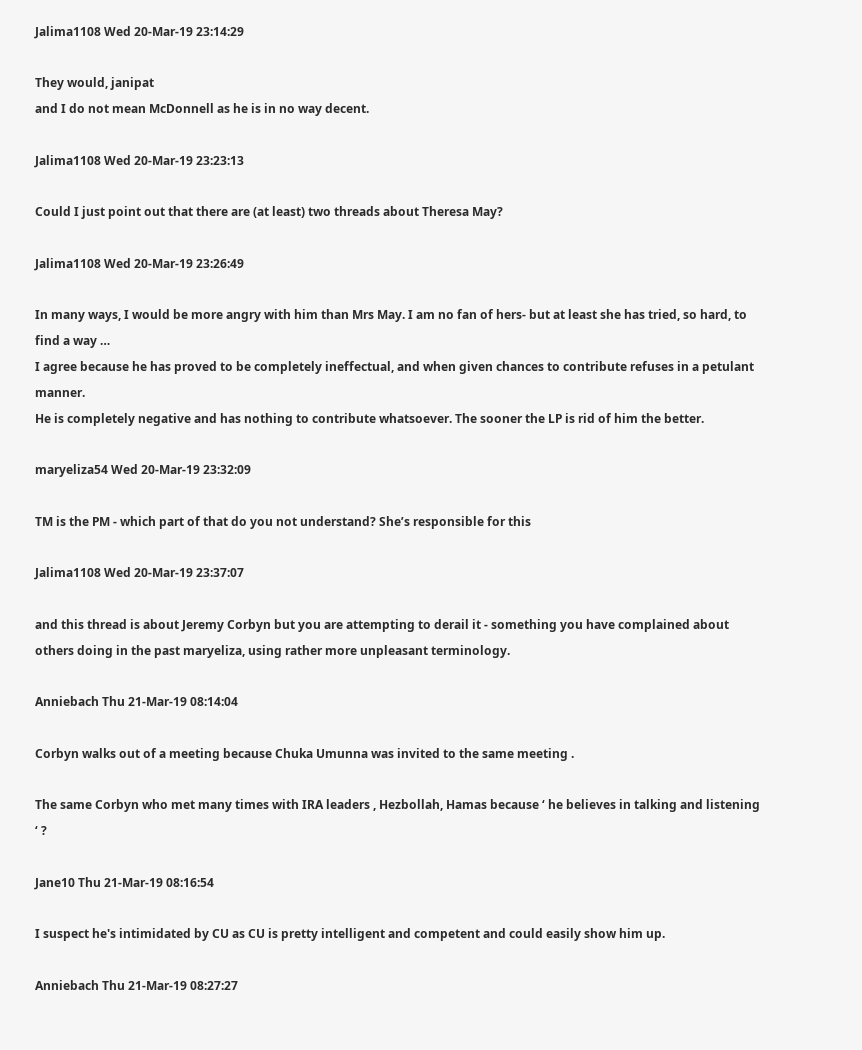Jalima1108 Wed 20-Mar-19 23:14:29

They would, janipat
and I do not mean McDonnell as he is in no way decent.

Jalima1108 Wed 20-Mar-19 23:23:13

Could I just point out that there are (at least) two threads about Theresa May?

Jalima1108 Wed 20-Mar-19 23:26:49

In many ways, I would be more angry with him than Mrs May. I am no fan of hers- but at least she has tried, so hard, to find a way …
I agree because he has proved to be completely ineffectual, and when given chances to contribute refuses in a petulant manner.
He is completely negative and has nothing to contribute whatsoever. The sooner the LP is rid of him the better.

maryeliza54 Wed 20-Mar-19 23:32:09

TM is the PM - which part of that do you not understand? She’s responsible for this

Jalima1108 Wed 20-Mar-19 23:37:07

and this thread is about Jeremy Corbyn but you are attempting to derail it - something you have complained about others doing in the past maryeliza, using rather more unpleasant terminology.

Anniebach Thu 21-Mar-19 08:14:04

Corbyn walks out of a meeting because Chuka Umunna was invited to the same meeting .

The same Corbyn who met many times with IRA leaders , Hezbollah, Hamas because ‘ he believes in talking and listening ‘ ?

Jane10 Thu 21-Mar-19 08:16:54

I suspect he's intimidated by CU as CU is pretty intelligent and competent and could easily show him up.

Anniebach Thu 21-Mar-19 08:27:27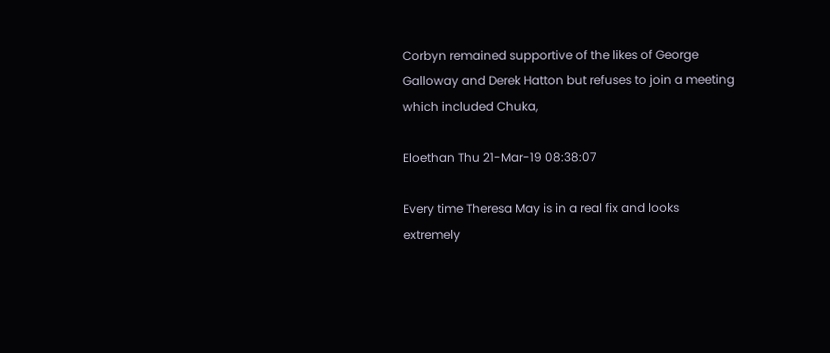Corbyn remained supportive of the likes of George Galloway and Derek Hatton but refuses to join a meeting which included Chuka,

Eloethan Thu 21-Mar-19 08:38:07

Every time Theresa May is in a real fix and looks extremely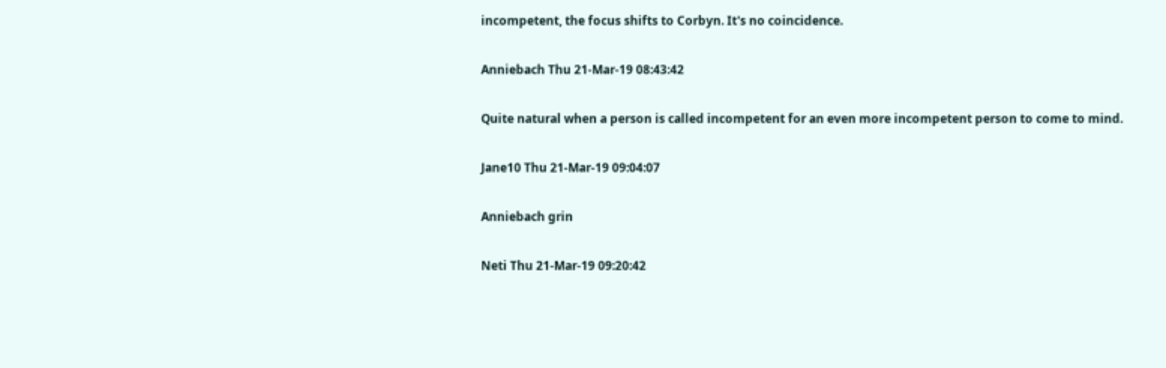incompetent, the focus shifts to Corbyn. It's no coincidence.

Anniebach Thu 21-Mar-19 08:43:42

Quite natural when a person is called incompetent for an even more incompetent person to come to mind.

Jane10 Thu 21-Mar-19 09:04:07

Anniebach grin

Neti Thu 21-Mar-19 09:20:42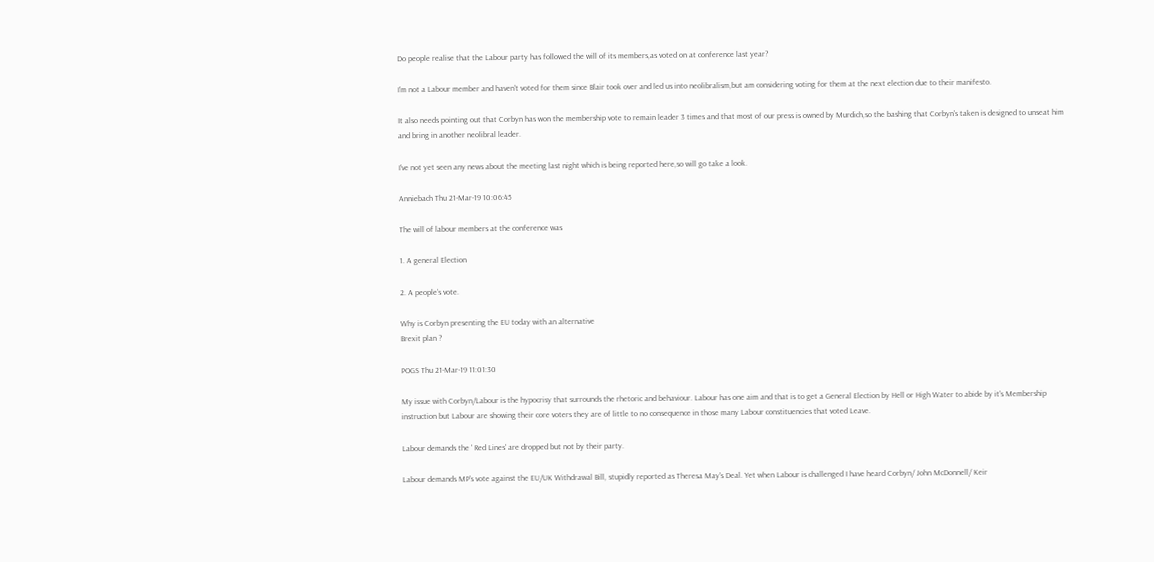Do people realise that the Labour party has followed the will of its members,as voted on at conference last year?

I'm not a Labour member and haven't voted for them since Blair took over and led us into neolibralism,but am considering voting for them at the next election due to their manifesto.

It also needs pointing out that Corbyn has won the membership vote to remain leader 3 times and that most of our press is owned by Murdich,so the bashing that Corbyn's taken is designed to unseat him and bring in another neolibral leader.

I've not yet seen any news about the meeting last night which is being reported here,so will go take a look.

Anniebach Thu 21-Mar-19 10:06:45

The will of labour members at the conference was

1. A general Election

2. A people’s vote.

Why is Corbyn presenting the EU today with an alternative
Brexit plan ?

POGS Thu 21-Mar-19 11:01:30

My issue with Corbyn/Labour is the hypocrisy that surrounds the rhetoric and behaviour. Labour has one aim and that is to get a General Election by Hell or High Water to abide by it's Membership instruction but Labour are showing their core voters they are of little to no consequence in those many Labour constituencies that voted Leave.

Labour demands the ' Red Lines' are dropped but not by their party.

Labour demands MP's vote against the EU/UK Withdrawal Bill, stupidly reported as Theresa May's Deal. Yet when Labour is challenged I have heard Corbyn/ John McDonnell/ Keir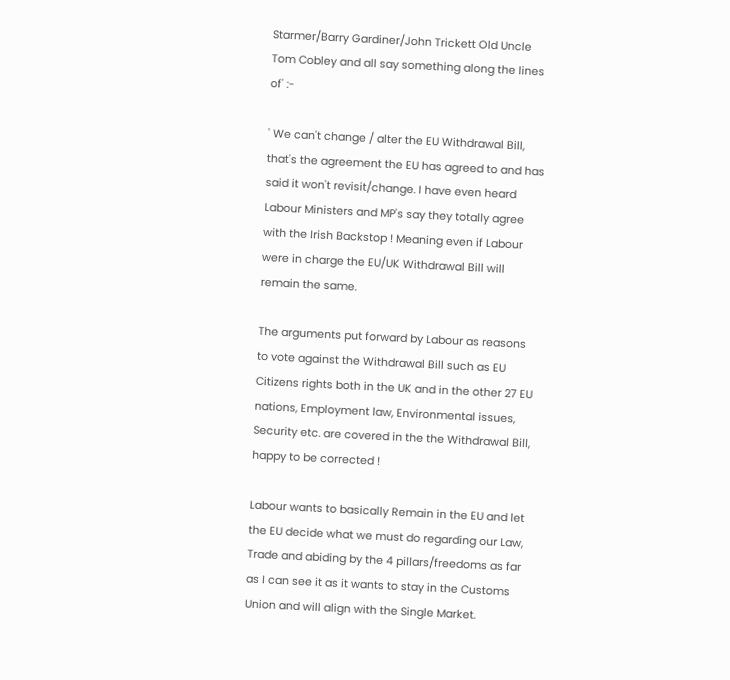Starmer/Barry Gardiner/John Trickett Old Uncle Tom Cobley and all say something along the lines of' :-

' We can't change / alter the EU Withdrawal Bill, that's the agreement the EU has agreed to and has said it won't revisit/change. I have even heard Labour Ministers and MP's say they totally agree with the Irish Backstop ! Meaning even if Labour were in charge the EU/UK Withdrawal Bill will remain the same.

The arguments put forward by Labour as reasons to vote against the Withdrawal Bill such as EU Citizens rights both in the UK and in the other 27 EU nations, Employment law, Environmental issues, Security etc. are covered in the the Withdrawal Bill, happy to be corrected !

Labour wants to basically Remain in the EU and let the EU decide what we must do regarding our Law, Trade and abiding by the 4 pillars/freedoms as far as I can see it as it wants to stay in the Customs Union and will align with the Single Market.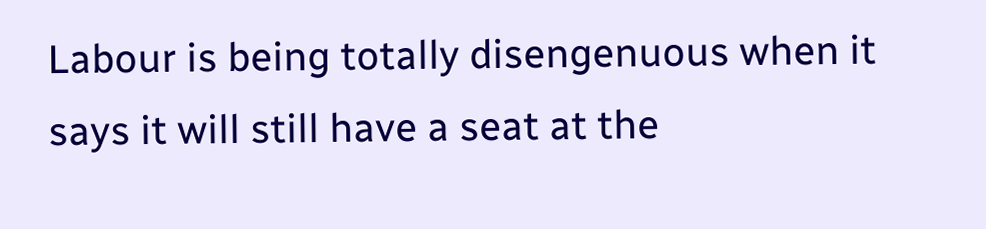Labour is being totally disengenuous when it says it will still have a seat at the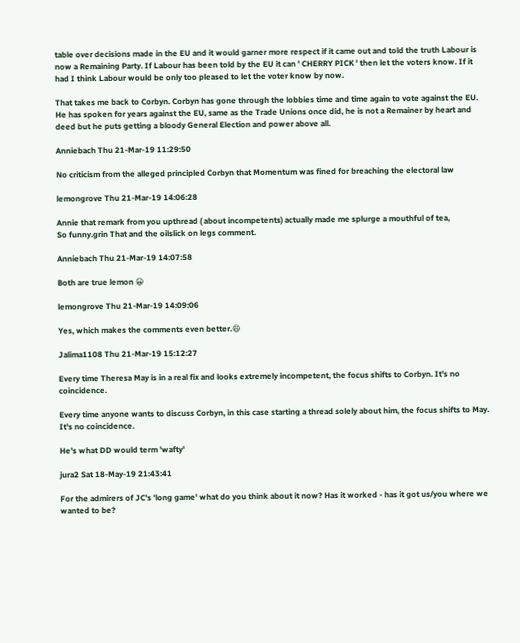table over decisions made in the EU and it would garner more respect if it came out and told the truth Labour is now a Remaining Party. If Labour has been told by the EU it can ' CHERRY PICK ' then let the voters know. If it had I think Labour would be only too pleased to let the voter know by now.

That takes me back to Corbyn. Corbyn has gone through the lobbies time and time again to vote against the EU. He has spoken for years against the EU, same as the Trade Unions once did, he is not a Remainer by heart and deed but he puts getting a bloody General Election and power above all.

Anniebach Thu 21-Mar-19 11:29:50

No criticism from the alleged principled Corbyn that Momentum was fined for breaching the electoral law

lemongrove Thu 21-Mar-19 14:06:28

Annie that remark from you upthread ( about incompetents) actually made me splurge a mouthful of tea,
So funny.grin That and the oilslick on legs comment.

Anniebach Thu 21-Mar-19 14:07:58

Both are true lemon 😀

lemongrove Thu 21-Mar-19 14:09:06

Yes, which makes the comments even better.😄

Jalima1108 Thu 21-Mar-19 15:12:27

Every time Theresa May is in a real fix and looks extremely incompetent, the focus shifts to Corbyn. It's no coincidence.

Every time anyone wants to discuss Corbyn, in this case starting a thread solely about him, the focus shifts to May. It's no coincidence.

He's what DD would term 'wafty'

jura2 Sat 18-May-19 21:43:41

For the admirers of JC's 'long game' what do you think about it now? Has it worked - has it got us/you where we wanted to be?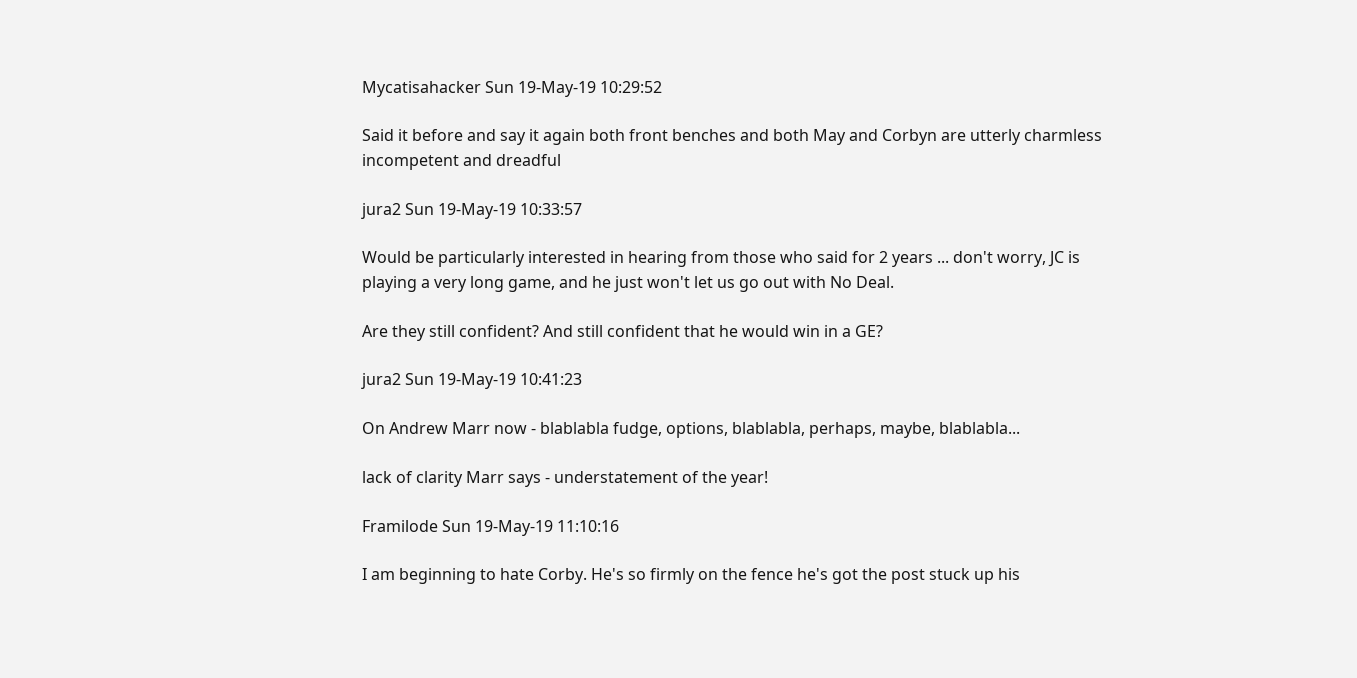Mycatisahacker Sun 19-May-19 10:29:52

Said it before and say it again both front benches and both May and Corbyn are utterly charmless incompetent and dreadful

jura2 Sun 19-May-19 10:33:57

Would be particularly interested in hearing from those who said for 2 years ... don't worry, JC is playing a very long game, and he just won't let us go out with No Deal.

Are they still confident? And still confident that he would win in a GE?

jura2 Sun 19-May-19 10:41:23

On Andrew Marr now - blablabla fudge, options, blablabla, perhaps, maybe, blablabla...

lack of clarity Marr says - understatement of the year!

Framilode Sun 19-May-19 11:10:16

I am beginning to hate Corby. He's so firmly on the fence he's got the post stuck up his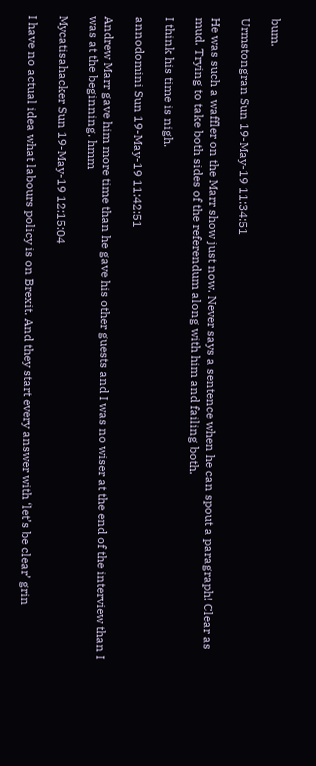bum.

Urmstongran Sun 19-May-19 11:34:51

He was such a waffler on the Marr show just now. Never says a sentence when he can spout a paragraph! Clear as mud. Trying to take both sides of the referendum along with him and failing both.

I think his time is nigh.

annodomini Sun 19-May-19 11:42:51

Andrew Marr gave him more time than he gave his other guests and I was no wiser at the end of the interview than I was at the beginning. hmm

Mycatisahacker Sun 19-May-19 12:15:04

I have no actual idea what labours policy is on Brexit. And they start every answer with ‘let’s be clear’ grin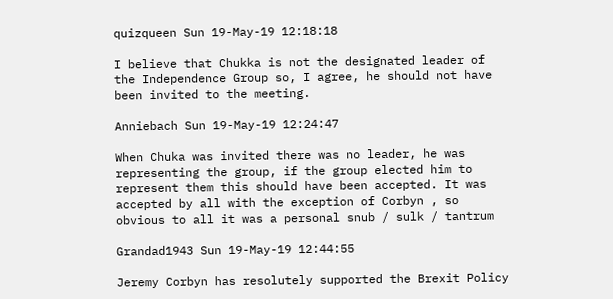quizqueen Sun 19-May-19 12:18:18

I believe that Chukka is not the designated leader of the Independence Group so, I agree, he should not have been invited to the meeting.

Anniebach Sun 19-May-19 12:24:47

When Chuka was invited there was no leader, he was representing the group, if the group elected him to represent them this should have been accepted. It was accepted by all with the exception of Corbyn , so obvious to all it was a personal snub / sulk / tantrum

Grandad1943 Sun 19-May-19 12:44:55

Jeremy Corbyn has resolutely supported the Brexit Policy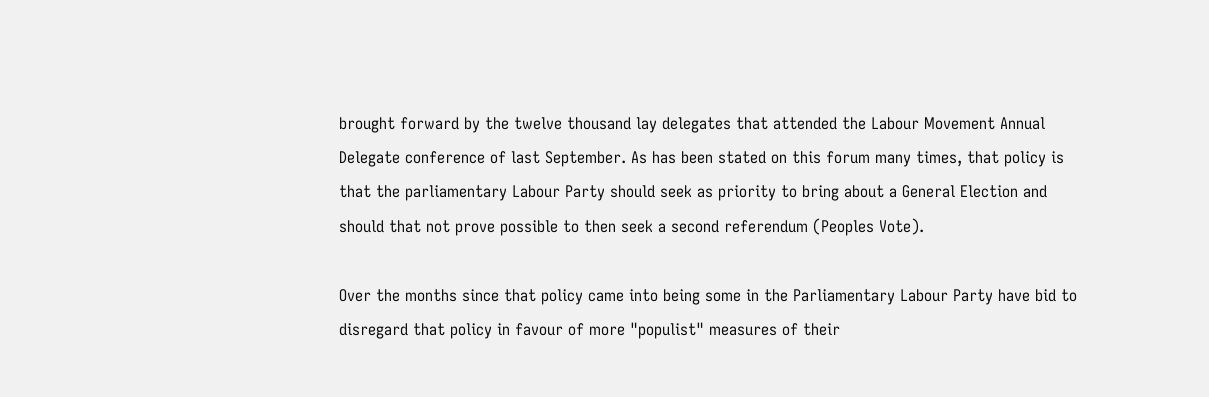brought forward by the twelve thousand lay delegates that attended the Labour Movement Annual Delegate conference of last September. As has been stated on this forum many times, that policy is that the parliamentary Labour Party should seek as priority to bring about a General Election and should that not prove possible to then seek a second referendum (Peoples Vote).

Over the months since that policy came into being some in the Parliamentary Labour Party have bid to disregard that policy in favour of more "populist" measures of their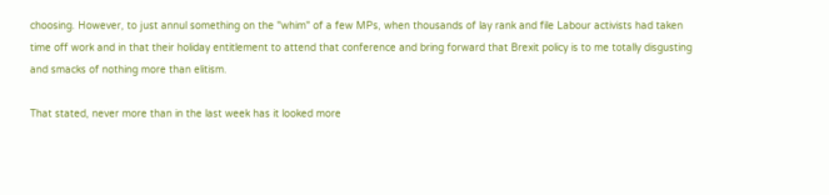choosing. However, to just annul something on the "whim" of a few MPs, when thousands of lay rank and file Labour activists had taken time off work and in that their holiday entitlement to attend that conference and bring forward that Brexit policy is to me totally disgusting and smacks of nothing more than elitism.

That stated, never more than in the last week has it looked more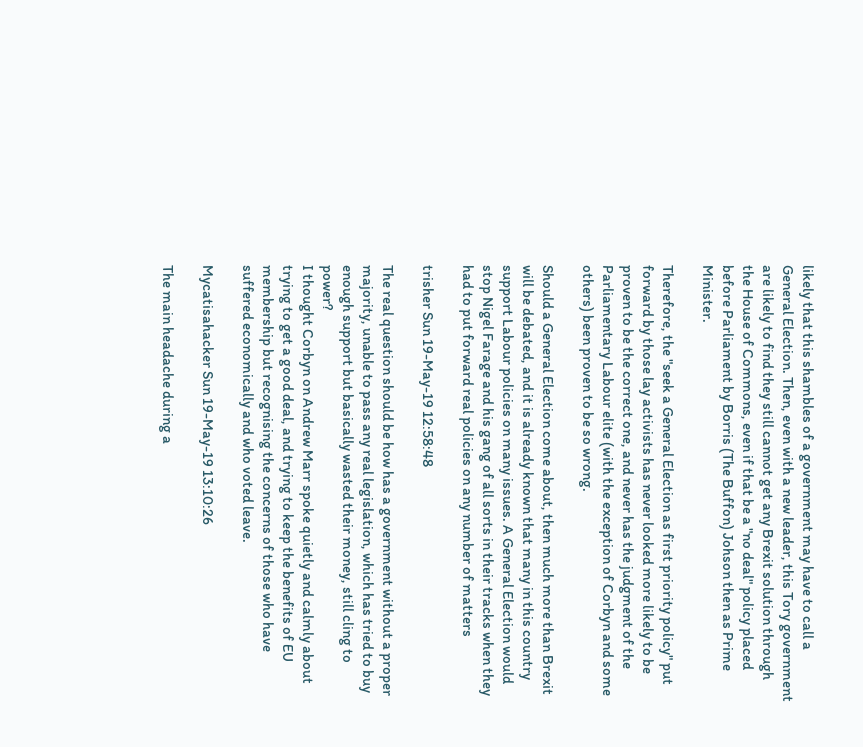likely that this shambles of a government may have to call a General Election. Then, even with a new leader, this Tory government are likely to find they still cannot get any Brexit solution through the House of Commons, even if that be a "no deal" policy placed before Parliament by Borris (The Buffon) Johson then as Prime Minister.

Therefore, the "seek a General Election as first priority policy" put forward by those lay activists has never looked more likely to be proven to be the correct one, and never has the judgment of the Parliamentary Labour elite (with the exception of Corbyn and some others) been proven to be so wrong.

Should a General Election come about, then much more than Brexit will be debated, and it is already known that many in this country support Labour policies on many issues. A General Election would stop Nigel Farage and his gang of all sorts in their tracks when they had to put forward real policies on any number of matters

trisher Sun 19-May-19 12:58:48

The real question should be how has a government without a proper majority, unable to pass any real legislation, which has tried to buy enough support but basically wasted their money, still cling to power?
I thought Corbyn on Andrew Marr spoke quietly and calmly about trying to get a good deal, and trying to keep the benefits of EU membership but recognising the concerns of those who have suffered economically and who voted leave.

Mycatisahacker Sun 19-May-19 13:10:26

The main headache during a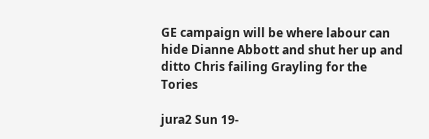GE campaign will be where labour can hide Dianne Abbott and shut her up and ditto Chris failing Grayling for the Tories

jura2 Sun 19-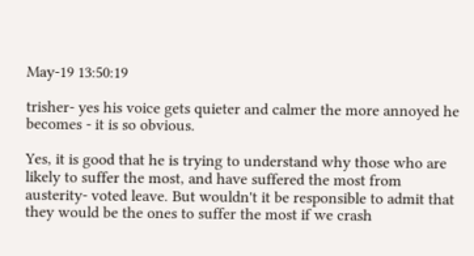May-19 13:50:19

trisher- yes his voice gets quieter and calmer the more annoyed he becomes - it is so obvious.

Yes, it is good that he is trying to understand why those who are likely to suffer the most, and have suffered the most from austerity- voted leave. But wouldn't it be responsible to admit that they would be the ones to suffer the most if we crash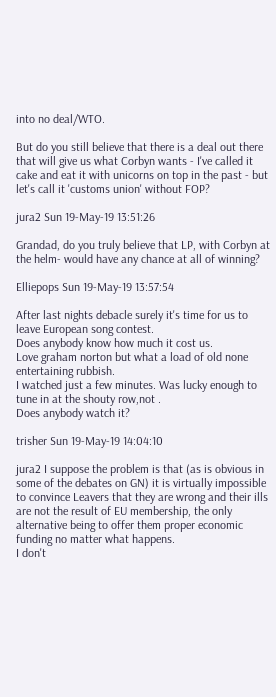into no deal/WTO.

But do you still believe that there is a deal out there that will give us what Corbyn wants - I've called it cake and eat it with unicorns on top in the past - but let's call it 'customs union' without FOP?

jura2 Sun 19-May-19 13:51:26

Grandad, do you truly believe that LP, with Corbyn at the helm- would have any chance at all of winning?

Elliepops Sun 19-May-19 13:57:54

After last nights debacle surely it's time for us to leave European song contest.
Does anybody know how much it cost us.
Love graham norton but what a load of old none entertaining rubbish.
I watched just a few minutes. Was lucky enough to tune in at the shouty row,not .
Does anybody watch it?

trisher Sun 19-May-19 14:04:10

jura2 I suppose the problem is that (as is obvious in some of the debates on GN) it is virtually impossible to convince Leavers that they are wrong and their ills are not the result of EU membership, the only alternative being to offer them proper economic funding no matter what happens.
I don't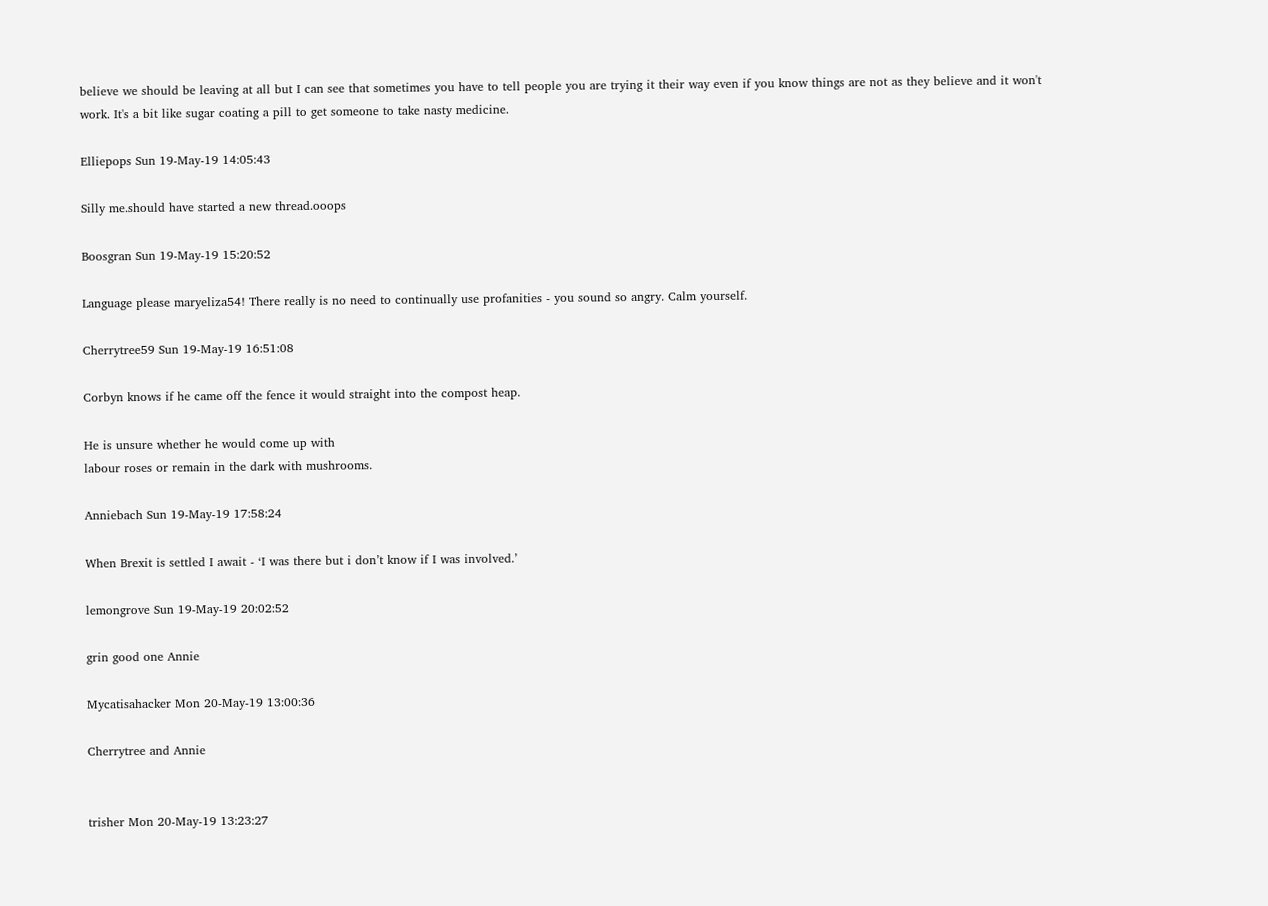believe we should be leaving at all but I can see that sometimes you have to tell people you are trying it their way even if you know things are not as they believe and it won't work. It's a bit like sugar coating a pill to get someone to take nasty medicine.

Elliepops Sun 19-May-19 14:05:43

Silly me.should have started a new thread.ooops

Boosgran Sun 19-May-19 15:20:52

Language please maryeliza54! There really is no need to continually use profanities - you sound so angry. Calm yourself.

Cherrytree59 Sun 19-May-19 16:51:08

Corbyn knows if he came off the fence it would straight into the compost heap.

He is unsure whether he would come up with
labour roses or remain in the dark with mushrooms.

Anniebach Sun 19-May-19 17:58:24

When Brexit is settled I await - ‘I was there but i don’t know if I was involved.’

lemongrove Sun 19-May-19 20:02:52

grin good one Annie

Mycatisahacker Mon 20-May-19 13:00:36

Cherrytree and Annie


trisher Mon 20-May-19 13:23:27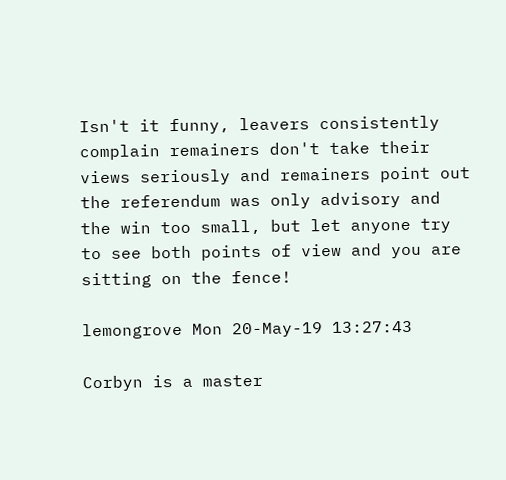Isn't it funny, leavers consistently complain remainers don't take their views seriously and remainers point out the referendum was only advisory and the win too small, but let anyone try to see both points of view and you are sitting on the fence!

lemongrove Mon 20-May-19 13:27:43

Corbyn is a master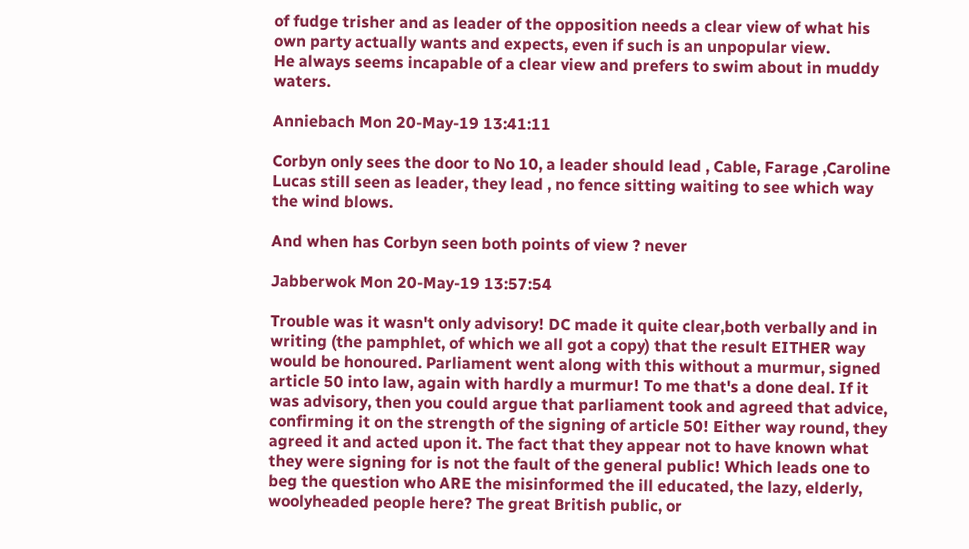of fudge trisher and as leader of the opposition needs a clear view of what his own party actually wants and expects, even if such is an unpopular view.
He always seems incapable of a clear view and prefers to swim about in muddy waters.

Anniebach Mon 20-May-19 13:41:11

Corbyn only sees the door to No 10, a leader should lead , Cable, Farage ,Caroline Lucas still seen as leader, they lead , no fence sitting waiting to see which way the wind blows.

And when has Corbyn seen both points of view ? never

Jabberwok Mon 20-May-19 13:57:54

Trouble was it wasn't only advisory! DC made it quite clear,both verbally and in writing (the pamphlet, of which we all got a copy) that the result EITHER way would be honoured. Parliament went along with this without a murmur, signed article 50 into law, again with hardly a murmur! To me that's a done deal. If it was advisory, then you could argue that parliament took and agreed that advice, confirming it on the strength of the signing of article 50! Either way round, they agreed it and acted upon it. The fact that they appear not to have known what they were signing for is not the fault of the general public! Which leads one to beg the question who ARE the misinformed the ill educated, the lazy, elderly, woolyheaded people here? The great British public, or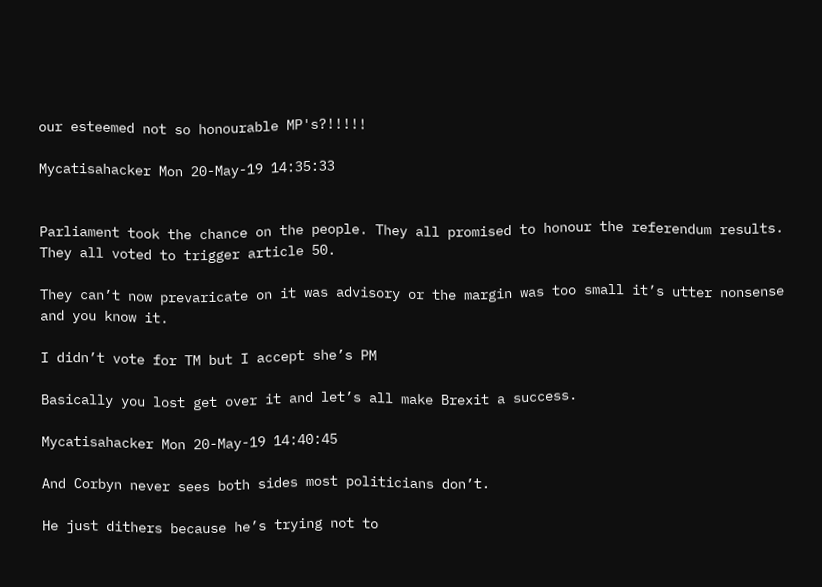our esteemed not so honourable MP's?!!!!!

Mycatisahacker Mon 20-May-19 14:35:33


Parliament took the chance on the people. They all promised to honour the referendum results. They all voted to trigger article 50.

They can’t now prevaricate on it was advisory or the margin was too small it’s utter nonsense and you know it.

I didn’t vote for TM but I accept she’s PM

Basically you lost get over it and let’s all make Brexit a success.

Mycatisahacker Mon 20-May-19 14:40:45

And Corbyn never sees both sides most politicians don’t.

He just dithers because he’s trying not to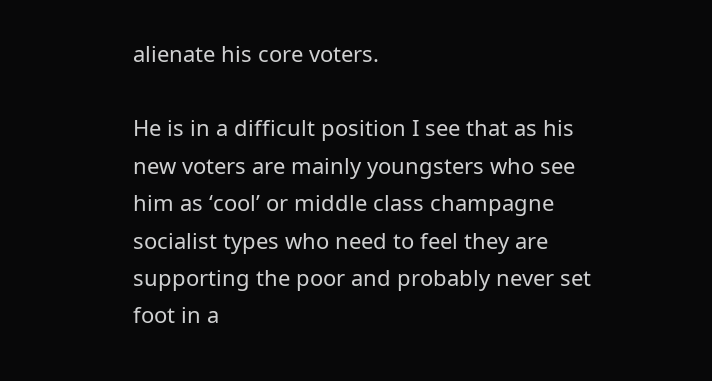alienate his core voters.

He is in a difficult position I see that as his new voters are mainly youngsters who see him as ‘cool’ or middle class champagne socialist types who need to feel they are supporting the poor and probably never set foot in a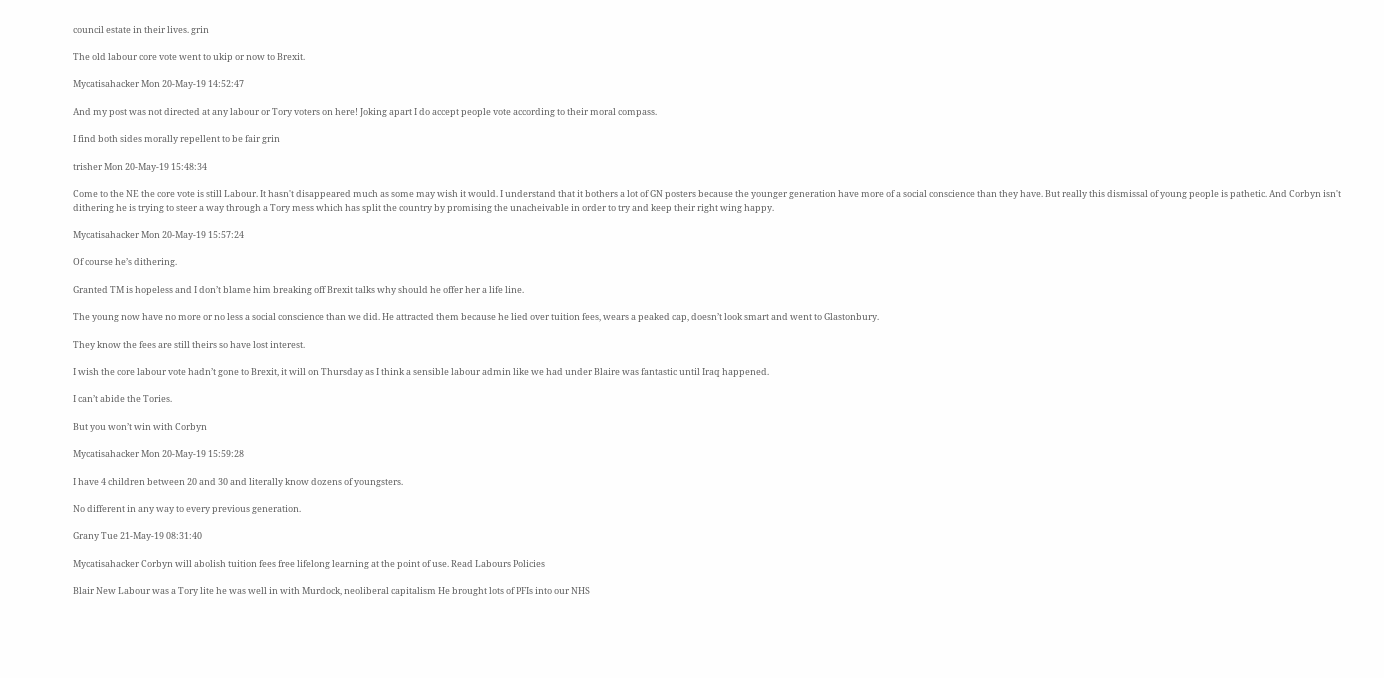council estate in their lives. grin

The old labour core vote went to ukip or now to Brexit.

Mycatisahacker Mon 20-May-19 14:52:47

And my post was not directed at any labour or Tory voters on here! Joking apart I do accept people vote according to their moral compass.

I find both sides morally repellent to be fair grin

trisher Mon 20-May-19 15:48:34

Come to the NE the core vote is still Labour. It hasn't disappeared much as some may wish it would. I understand that it bothers a lot of GN posters because the younger generation have more of a social conscience than they have. But really this dismissal of young people is pathetic. And Corbyn isn't dithering he is trying to steer a way through a Tory mess which has split the country by promising the unacheivable in order to try and keep their right wing happy.

Mycatisahacker Mon 20-May-19 15:57:24

Of course he’s dithering.

Granted TM is hopeless and I don’t blame him breaking off Brexit talks why should he offer her a life line.

The young now have no more or no less a social conscience than we did. He attracted them because he lied over tuition fees, wears a peaked cap, doesn’t look smart and went to Glastonbury.

They know the fees are still theirs so have lost interest.

I wish the core labour vote hadn’t gone to Brexit, it will on Thursday as I think a sensible labour admin like we had under Blaire was fantastic until Iraq happened.

I can’t abide the Tories.

But you won’t win with Corbyn

Mycatisahacker Mon 20-May-19 15:59:28

I have 4 children between 20 and 30 and literally know dozens of youngsters.

No different in any way to every previous generation.

Grany Tue 21-May-19 08:31:40

Mycatisahacker Corbyn will abolish tuition fees free lifelong learning at the point of use. Read Labours Policies

Blair New Labour was a Tory lite he was well in with Murdock, neoliberal capitalism He brought lots of PFIs into our NHS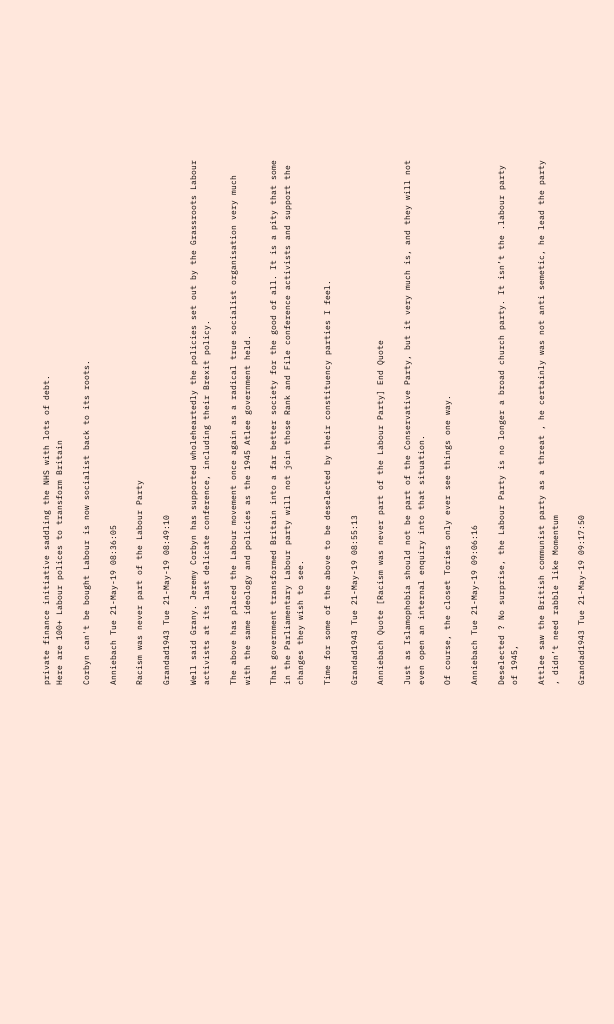private finance initiative saddling the NHS with lots of debt.
Here are 100+ Labour polices to transform Britain

Corbyn can't be bought Labour is now socialist back to its roots.

Anniebach Tue 21-May-19 08:36:05

Racism was never part of the Labour Party

Grandad1943 Tue 21-May-19 08:49:10

Well said Grany. Jeremy Corbyn has supported wholeheartedly the policies set out by the Grassroots Labour activists at its last delicate conference, including their Brexit policy.

The above has placed the Labour movement once again as a radical true socialist organisation very much with the same ideology and policies as the 1945 Atlee government held.

That government transformed Britain into a far better society for the good of all. It is a pity that some in the Parliamentary Labour party will not join those Rank and File conference activists and support the changes they wish to see.

Time for some of the above to be deselected by their constituency parties I feel.

Grandad1943 Tue 21-May-19 08:55:13

Anniebach Quote [Racism was never part of the Labour Party] End Quote

Just as Islamophobia should not be part of the Conservative Party, but it very much is, and they will not even open an internal enquiry into that situation.

Of course, the closet Tories only ever see things one way.

Anniebach Tue 21-May-19 09:06:16

Deselected ? No surprise, the Labour Party is no longer a broad church party. It isn’t the .labour party of 1945,

Attlee saw the British communist party as a threat , he certainly was not anti semetic, he lead the party , didn’t need rabble like Momentum

Grandad1943 Tue 21-May-19 09:17:50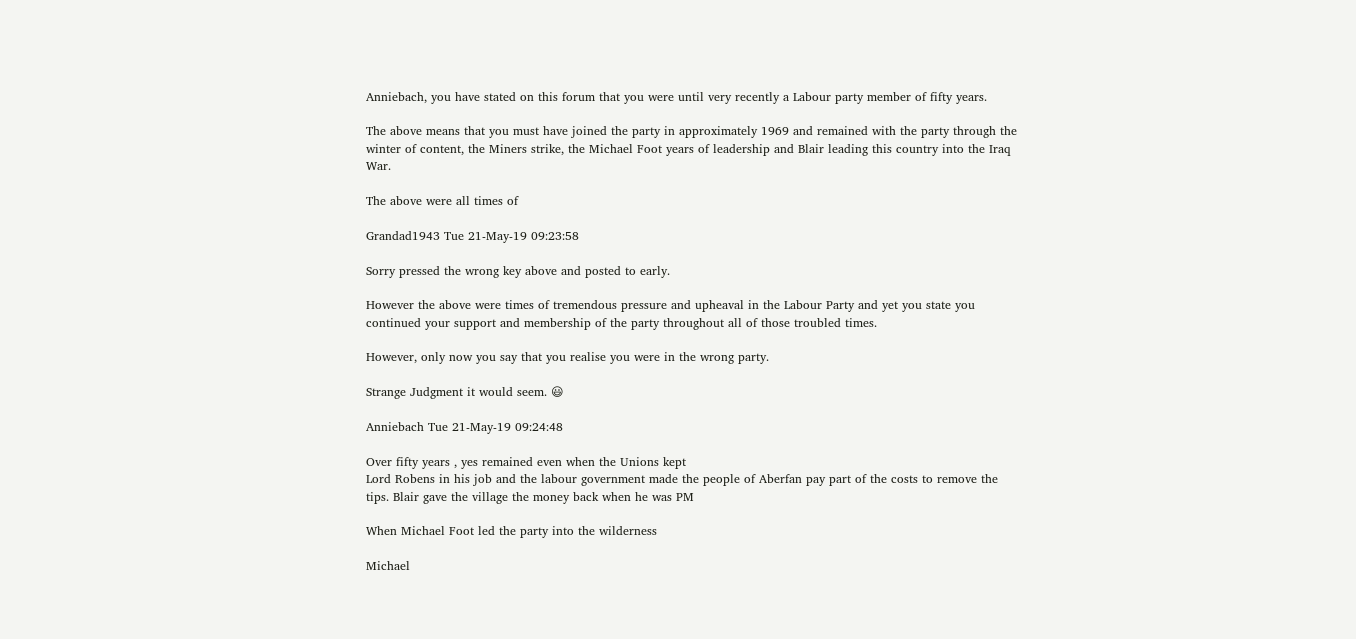Anniebach, you have stated on this forum that you were until very recently a Labour party member of fifty years.

The above means that you must have joined the party in approximately 1969 and remained with the party through the winter of content, the Miners strike, the Michael Foot years of leadership and Blair leading this country into the Iraq War.

The above were all times of

Grandad1943 Tue 21-May-19 09:23:58

Sorry pressed the wrong key above and posted to early.

However the above were times of tremendous pressure and upheaval in the Labour Party and yet you state you continued your support and membership of the party throughout all of those troubled times.

However, only now you say that you realise you were in the wrong party.

Strange Judgment it would seem. 😃

Anniebach Tue 21-May-19 09:24:48

Over fifty years , yes remained even when the Unions kept
Lord Robens in his job and the labour government made the people of Aberfan pay part of the costs to remove the tips. Blair gave the village the money back when he was PM

When Michael Foot led the party into the wilderness

Michael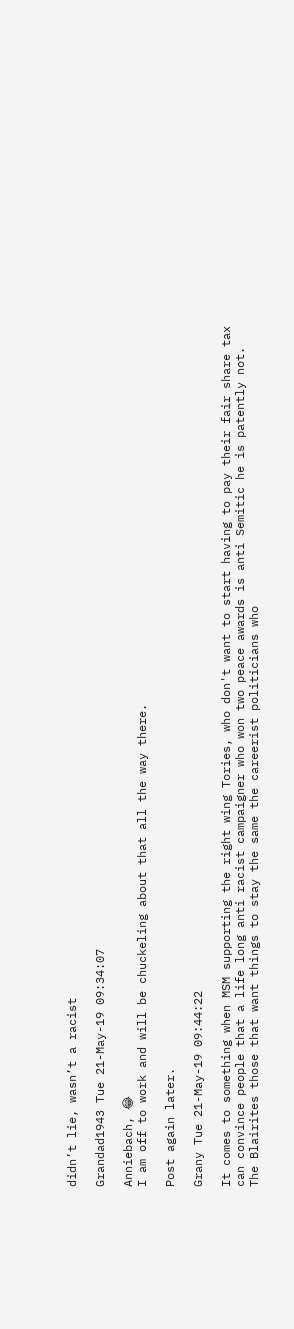didn’t lie, wasn’t a racist

Grandad1943 Tue 21-May-19 09:34:07

Anniebach, 😂
I am off to work and will be chuckeling about that all the way there.

Post again later.

Grany Tue 21-May-19 09:44:22

It comes to something when MSM supporting the right wing Tories, who don't want to start having to pay their fair share tax can convince people that a life long anti racist campaigner who won two peace awards is anti Semitic he is patently not.
The Blairites those that want things to stay the same the careerist politicians who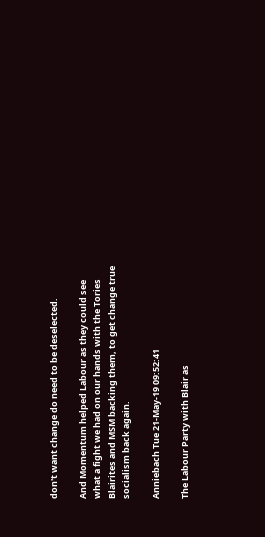don't want change do need to be deselected.

And Momentum helped Labour as they could see what a fight we had on our hands with the Tories Blairites and MSM backing them, to get change true socialism back again.

Anniebach Tue 21-May-19 09:52:41

The Labour Party with Blair as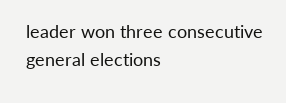leader won three consecutive general elections